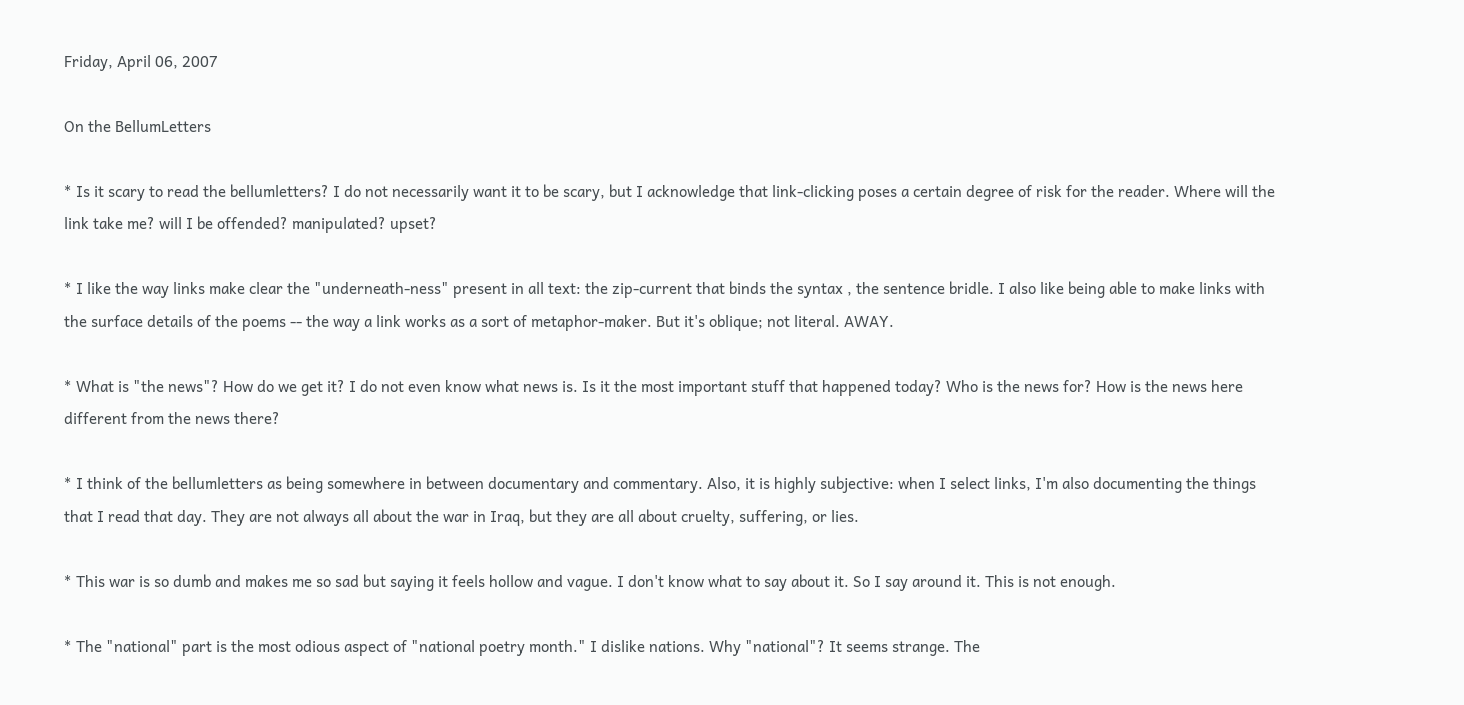Friday, April 06, 2007

On the BellumLetters

* Is it scary to read the bellumletters? I do not necessarily want it to be scary, but I acknowledge that link-clicking poses a certain degree of risk for the reader. Where will the link take me? will I be offended? manipulated? upset?

* I like the way links make clear the "underneath-ness" present in all text: the zip-current that binds the syntax , the sentence bridle. I also like being able to make links with the surface details of the poems -- the way a link works as a sort of metaphor-maker. But it's oblique; not literal. AWAY.

* What is "the news"? How do we get it? I do not even know what news is. Is it the most important stuff that happened today? Who is the news for? How is the news here different from the news there?

* I think of the bellumletters as being somewhere in between documentary and commentary. Also, it is highly subjective: when I select links, I'm also documenting the things that I read that day. They are not always all about the war in Iraq, but they are all about cruelty, suffering, or lies.

* This war is so dumb and makes me so sad but saying it feels hollow and vague. I don't know what to say about it. So I say around it. This is not enough.

* The "national" part is the most odious aspect of "national poetry month." I dislike nations. Why "national"? It seems strange. The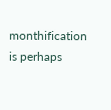monthification is perhaps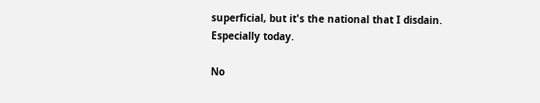superficial, but it's the national that I disdain. Especially today.

No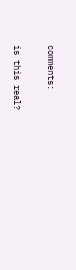comments:

is this real?